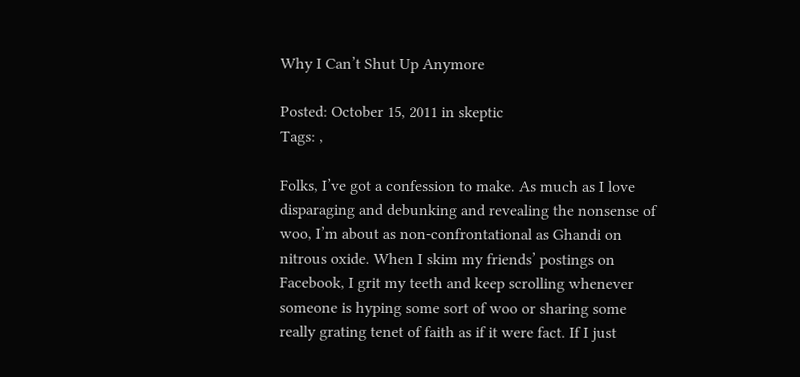Why I Can’t Shut Up Anymore

Posted: October 15, 2011 in skeptic
Tags: ,

Folks, I’ve got a confession to make. As much as I love disparaging and debunking and revealing the nonsense of woo, I’m about as non-confrontational as Ghandi on nitrous oxide. When I skim my friends’ postings on Facebook, I grit my teeth and keep scrolling whenever someone is hyping some sort of woo or sharing some really grating tenet of faith as if it were fact. If I just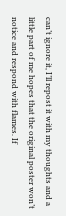can’t ignore it, I’ll repost it with my thoughts and a little part of me hopes that the original poster won’t notice and respond with flames. If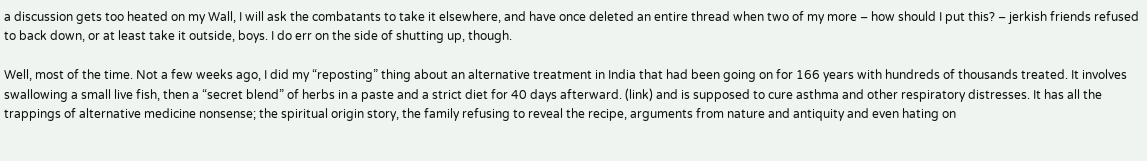a discussion gets too heated on my Wall, I will ask the combatants to take it elsewhere, and have once deleted an entire thread when two of my more – how should I put this? – jerkish friends refused to back down, or at least take it outside, boys. I do err on the side of shutting up, though.

Well, most of the time. Not a few weeks ago, I did my “reposting” thing about an alternative treatment in India that had been going on for 166 years with hundreds of thousands treated. It involves swallowing a small live fish, then a “secret blend” of herbs in a paste and a strict diet for 40 days afterward. (link) and is supposed to cure asthma and other respiratory distresses. It has all the trappings of alternative medicine nonsense; the spiritual origin story, the family refusing to reveal the recipe, arguments from nature and antiquity and even hating on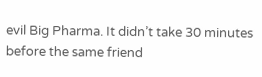evil Big Pharma. It didn’t take 30 minutes before the same friend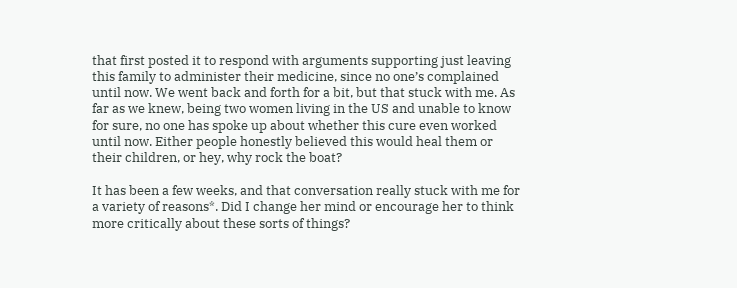that first posted it to respond with arguments supporting just leaving this family to administer their medicine, since no one’s complained until now. We went back and forth for a bit, but that stuck with me. As far as we knew, being two women living in the US and unable to know for sure, no one has spoke up about whether this cure even worked until now. Either people honestly believed this would heal them or their children, or hey, why rock the boat?

It has been a few weeks, and that conversation really stuck with me for a variety of reasons*. Did I change her mind or encourage her to think more critically about these sorts of things?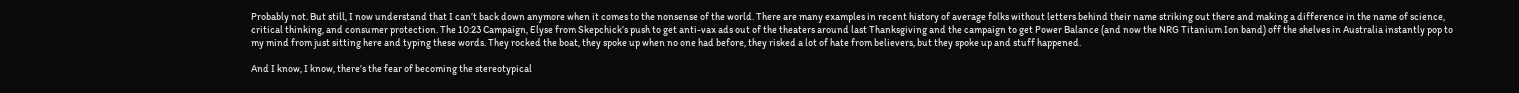Probably not. But still, I now understand that I can’t back down anymore when it comes to the nonsense of the world. There are many examples in recent history of average folks without letters behind their name striking out there and making a difference in the name of science, critical thinking, and consumer protection. The 10:23 Campaign, Elyse from Skepchick’s push to get anti-vax ads out of the theaters around last Thanksgiving and the campaign to get Power Balance (and now the NRG Titanium Ion band) off the shelves in Australia instantly pop to my mind from just sitting here and typing these words. They rocked the boat, they spoke up when no one had before, they risked a lot of hate from believers, but they spoke up and stuff happened.

And I know, I know, there’s the fear of becoming the stereotypical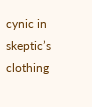cynic in skeptic’s clothing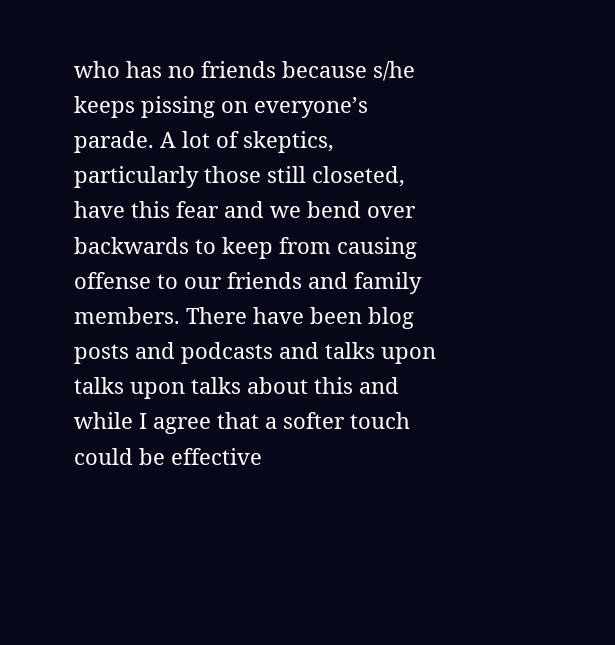who has no friends because s/he keeps pissing on everyone’s parade. A lot of skeptics, particularly those still closeted, have this fear and we bend over backwards to keep from causing offense to our friends and family members. There have been blog posts and podcasts and talks upon talks upon talks about this and while I agree that a softer touch could be effective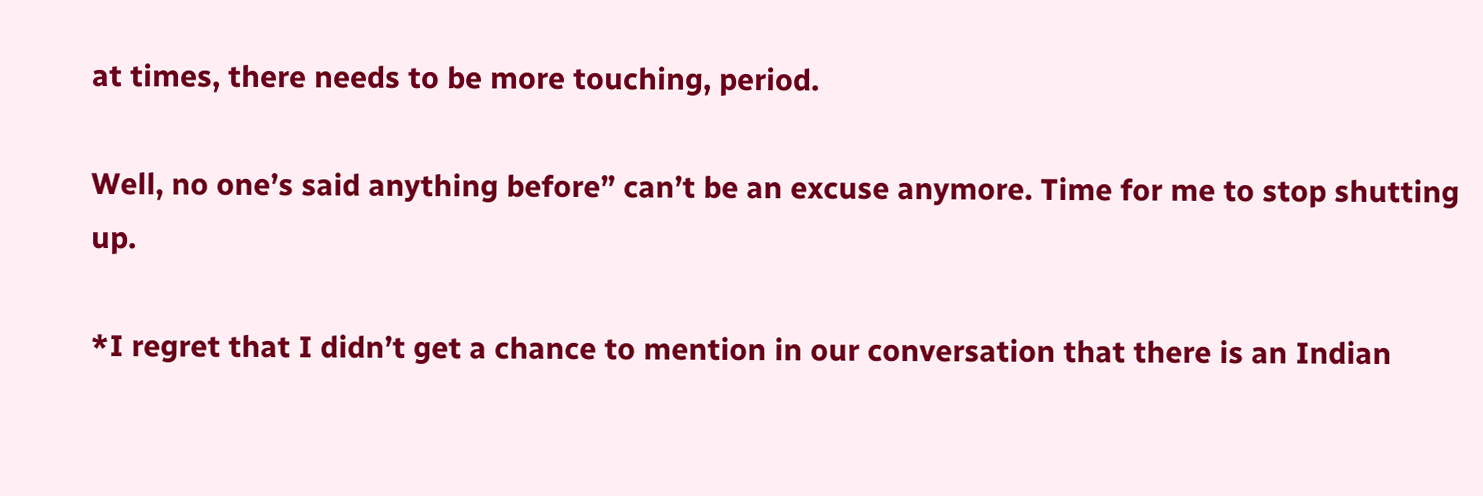at times, there needs to be more touching, period.

Well, no one’s said anything before” can’t be an excuse anymore. Time for me to stop shutting up.

*I regret that I didn’t get a chance to mention in our conversation that there is an Indian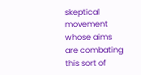skeptical movement whose aims are combating this sort of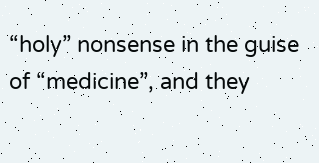“holy” nonsense in the guise of “medicine”, and they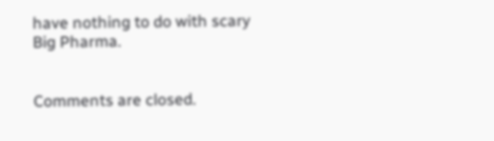have nothing to do with scary Big Pharma.


Comments are closed.